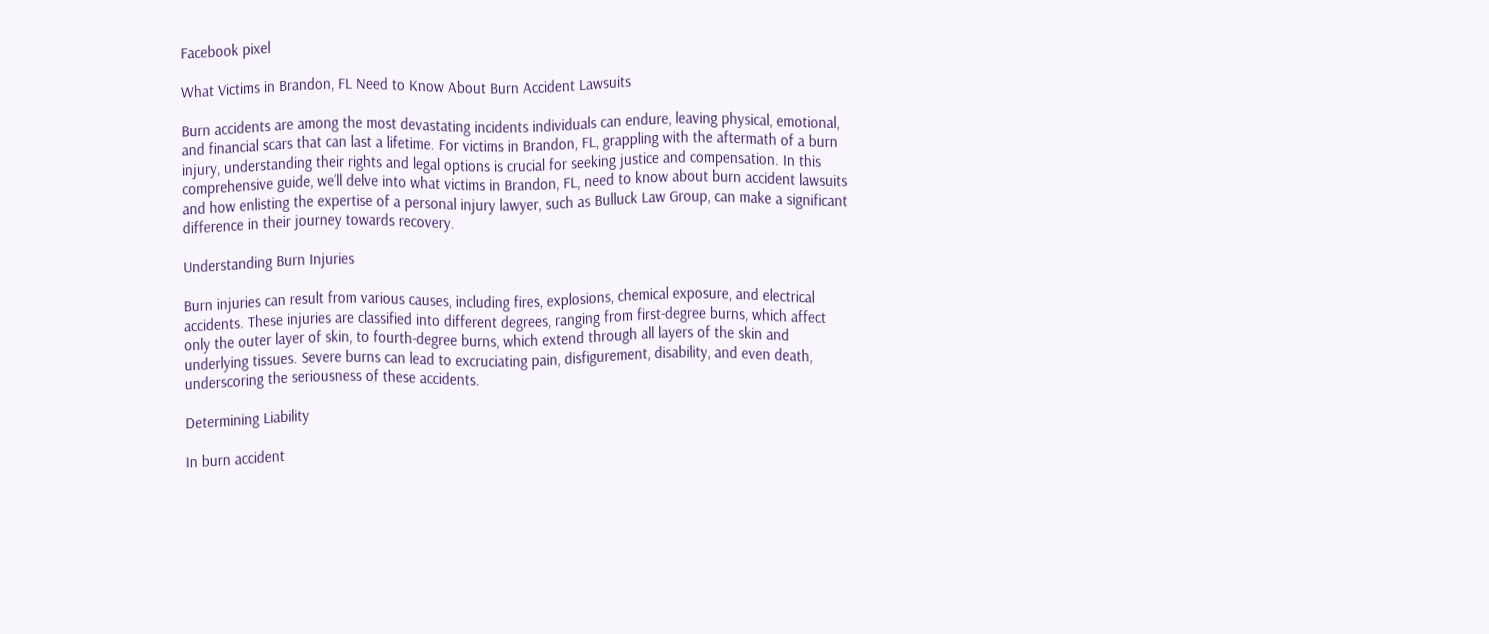Facebook pixel

What Victims in Brandon, FL Need to Know About Burn Accident Lawsuits

Burn accidents are among the most devastating incidents individuals can endure, leaving physical, emotional, and financial scars that can last a lifetime. For victims in Brandon, FL, grappling with the aftermath of a burn injury, understanding their rights and legal options is crucial for seeking justice and compensation. In this comprehensive guide, we’ll delve into what victims in Brandon, FL, need to know about burn accident lawsuits and how enlisting the expertise of a personal injury lawyer, such as Bulluck Law Group, can make a significant difference in their journey towards recovery.

Understanding Burn Injuries

Burn injuries can result from various causes, including fires, explosions, chemical exposure, and electrical accidents. These injuries are classified into different degrees, ranging from first-degree burns, which affect only the outer layer of skin, to fourth-degree burns, which extend through all layers of the skin and underlying tissues. Severe burns can lead to excruciating pain, disfigurement, disability, and even death, underscoring the seriousness of these accidents.

Determining Liability

In burn accident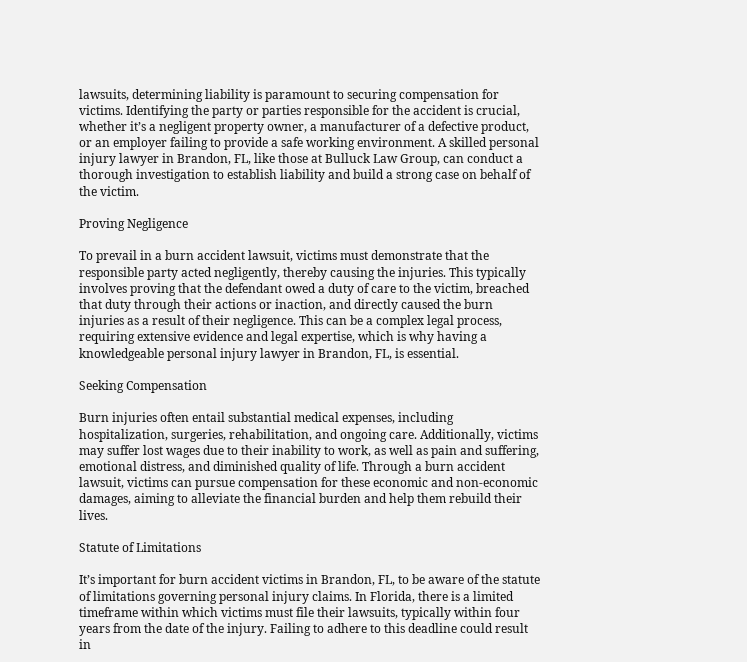lawsuits, determining liability is paramount to securing compensation for victims. Identifying the party or parties responsible for the accident is crucial, whether it’s a negligent property owner, a manufacturer of a defective product, or an employer failing to provide a safe working environment. A skilled personal injury lawyer in Brandon, FL, like those at Bulluck Law Group, can conduct a thorough investigation to establish liability and build a strong case on behalf of the victim.

Proving Negligence

To prevail in a burn accident lawsuit, victims must demonstrate that the responsible party acted negligently, thereby causing the injuries. This typically involves proving that the defendant owed a duty of care to the victim, breached that duty through their actions or inaction, and directly caused the burn injuries as a result of their negligence. This can be a complex legal process, requiring extensive evidence and legal expertise, which is why having a knowledgeable personal injury lawyer in Brandon, FL, is essential.

Seeking Compensation

Burn injuries often entail substantial medical expenses, including hospitalization, surgeries, rehabilitation, and ongoing care. Additionally, victims may suffer lost wages due to their inability to work, as well as pain and suffering, emotional distress, and diminished quality of life. Through a burn accident lawsuit, victims can pursue compensation for these economic and non-economic damages, aiming to alleviate the financial burden and help them rebuild their lives.

Statute of Limitations

It’s important for burn accident victims in Brandon, FL, to be aware of the statute of limitations governing personal injury claims. In Florida, there is a limited timeframe within which victims must file their lawsuits, typically within four years from the date of the injury. Failing to adhere to this deadline could result in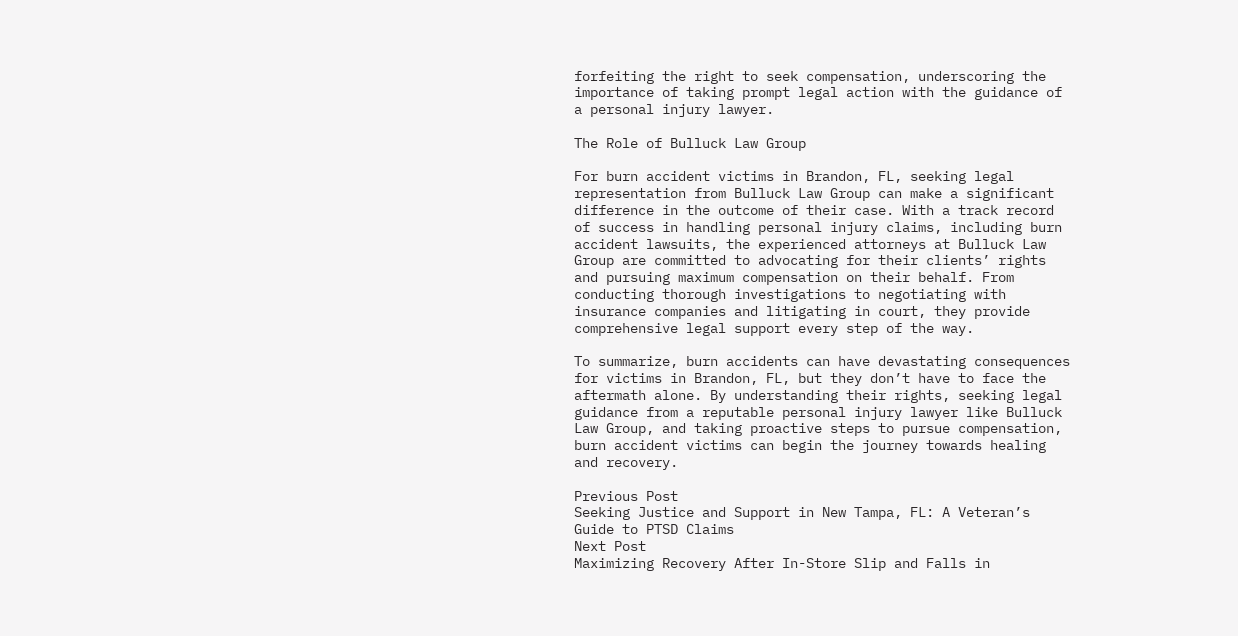forfeiting the right to seek compensation, underscoring the importance of taking prompt legal action with the guidance of a personal injury lawyer.

The Role of Bulluck Law Group

For burn accident victims in Brandon, FL, seeking legal representation from Bulluck Law Group can make a significant difference in the outcome of their case. With a track record of success in handling personal injury claims, including burn accident lawsuits, the experienced attorneys at Bulluck Law Group are committed to advocating for their clients’ rights and pursuing maximum compensation on their behalf. From conducting thorough investigations to negotiating with insurance companies and litigating in court, they provide comprehensive legal support every step of the way.

To summarize, burn accidents can have devastating consequences for victims in Brandon, FL, but they don’t have to face the aftermath alone. By understanding their rights, seeking legal guidance from a reputable personal injury lawyer like Bulluck Law Group, and taking proactive steps to pursue compensation, burn accident victims can begin the journey towards healing and recovery.

Previous Post
Seeking Justice and Support in New Tampa, FL: A Veteran’s Guide to PTSD Claims
Next Post
Maximizing Recovery After In-Store Slip and Falls in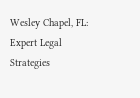Wesley Chapel, FL: Expert Legal Strategies